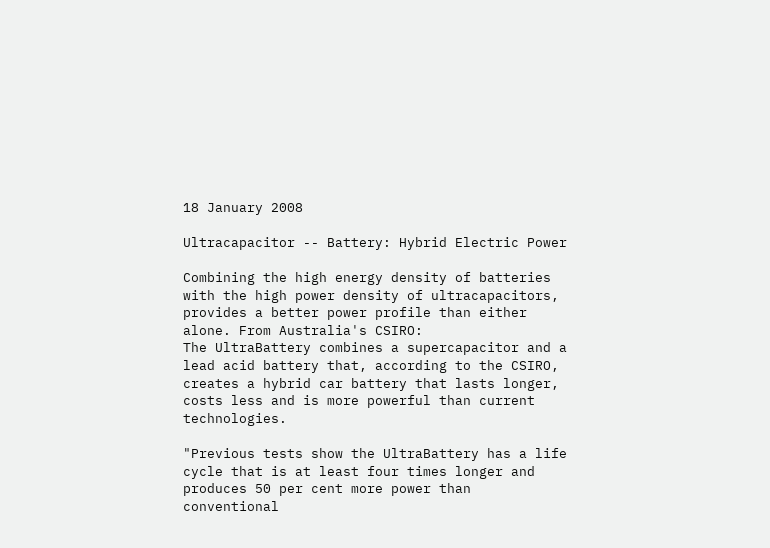18 January 2008

Ultracapacitor -- Battery: Hybrid Electric Power

Combining the high energy density of batteries with the high power density of ultracapacitors, provides a better power profile than either alone. From Australia's CSIRO:
The UltraBattery combines a supercapacitor and a lead acid battery that, according to the CSIRO, creates a hybrid car battery that lasts longer, costs less and is more powerful than current technologies.

"Previous tests show the UltraBattery has a life cycle that is at least four times longer and produces 50 per cent more power than conventional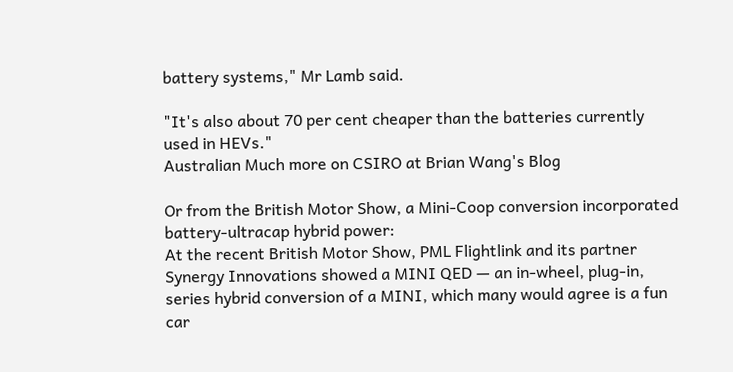battery systems," Mr Lamb said.

"It's also about 70 per cent cheaper than the batteries currently used in HEVs."
Australian Much more on CSIRO at Brian Wang's Blog

Or from the British Motor Show, a Mini-Coop conversion incorporated battery-ultracap hybrid power:
At the recent British Motor Show, PML Flightlink and its partner Synergy Innovations showed a MINI QED — an in-wheel, plug-in, series hybrid conversion of a MINI, which many would agree is a fun car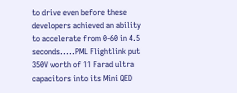to drive even before these developers achieved an ability to accelerate from 0-60 in 4.5 seconds.....PML Flightlink put 350V worth of 11 Farad ultra capacitors into its Mini QED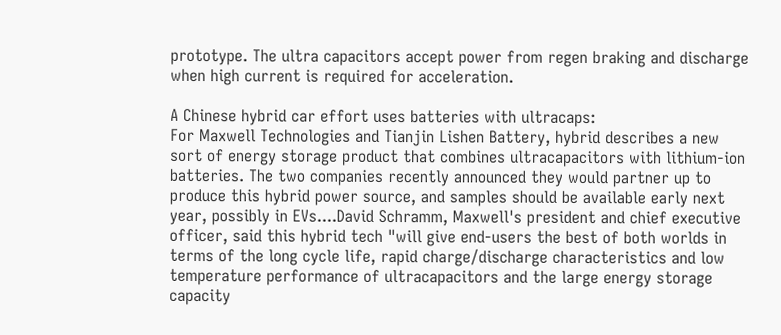prototype. The ultra capacitors accept power from regen braking and discharge when high current is required for acceleration.

A Chinese hybrid car effort uses batteries with ultracaps:
For Maxwell Technologies and Tianjin Lishen Battery, hybrid describes a new sort of energy storage product that combines ultracapacitors with lithium-ion batteries. The two companies recently announced they would partner up to produce this hybrid power source, and samples should be available early next year, possibly in EVs....David Schramm, Maxwell's president and chief executive officer, said this hybrid tech "will give end-users the best of both worlds in terms of the long cycle life, rapid charge/discharge characteristics and low temperature performance of ultracapacitors and the large energy storage capacity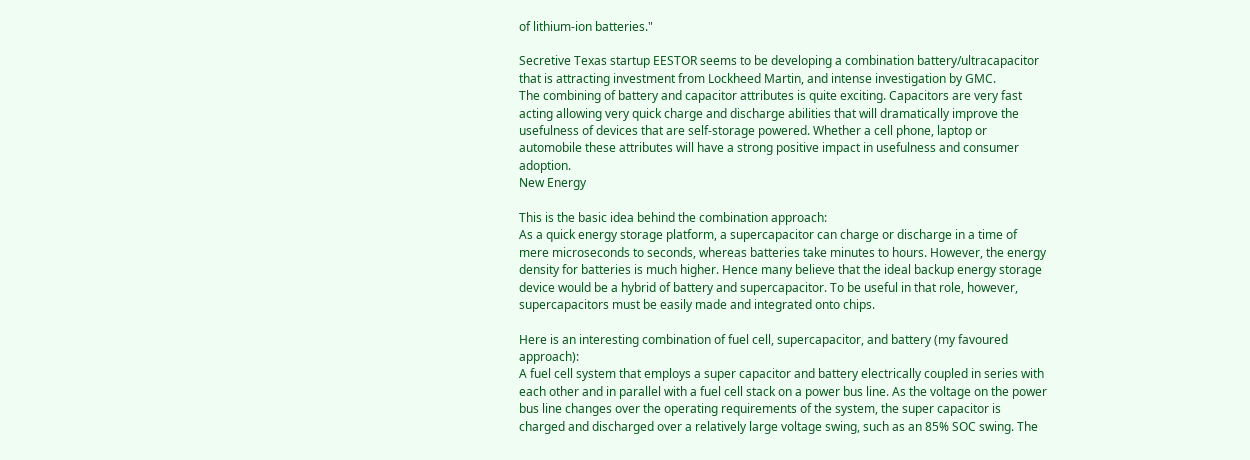of lithium-ion batteries."

Secretive Texas startup EESTOR seems to be developing a combination battery/ultracapacitor that is attracting investment from Lockheed Martin, and intense investigation by GMC.
The combining of battery and capacitor attributes is quite exciting. Capacitors are very fast acting allowing very quick charge and discharge abilities that will dramatically improve the usefulness of devices that are self-storage powered. Whether a cell phone, laptop or automobile these attributes will have a strong positive impact in usefulness and consumer adoption.
New Energy

This is the basic idea behind the combination approach:
As a quick energy storage platform, a supercapacitor can charge or discharge in a time of mere microseconds to seconds, whereas batteries take minutes to hours. However, the energy density for batteries is much higher. Hence many believe that the ideal backup energy storage device would be a hybrid of battery and supercapacitor. To be useful in that role, however, supercapacitors must be easily made and integrated onto chips.

Here is an interesting combination of fuel cell, supercapacitor, and battery (my favoured approach):
A fuel cell system that employs a super capacitor and battery electrically coupled in series with each other and in parallel with a fuel cell stack on a power bus line. As the voltage on the power bus line changes over the operating requirements of the system, the super capacitor is charged and discharged over a relatively large voltage swing, such as an 85% SOC swing. The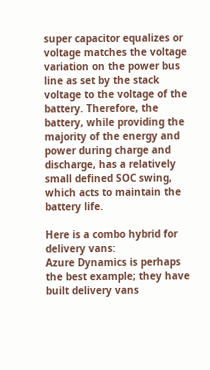super capacitor equalizes or voltage matches the voltage variation on the power bus line as set by the stack voltage to the voltage of the battery. Therefore, the battery, while providing the majority of the energy and power during charge and discharge, has a relatively small defined SOC swing, which acts to maintain the battery life.

Here is a combo hybrid for delivery vans:
Azure Dynamics is perhaps the best example; they have built delivery vans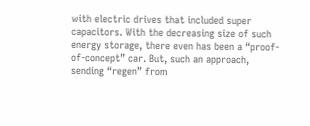with electric drives that included super capacitors. With the decreasing size of such energy storage, there even has been a “proof-of-concept” car. But, such an approach, sending “regen” from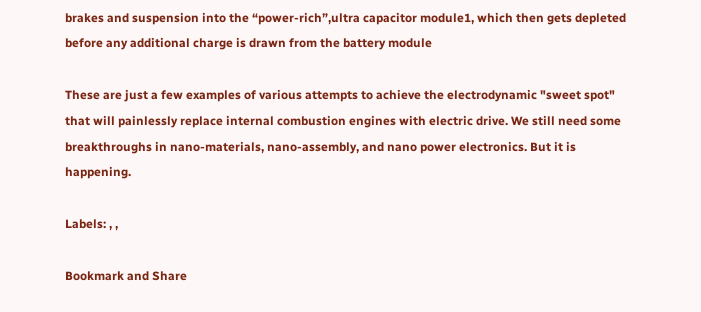brakes and suspension into the “power-rich”,ultra capacitor module1, which then gets depleted before any additional charge is drawn from the battery module

These are just a few examples of various attempts to achieve the electrodynamic "sweet spot" that will painlessly replace internal combustion engines with electric drive. We still need some breakthroughs in nano-materials, nano-assembly, and nano power electronics. But it is happening.

Labels: , ,

Bookmark and Share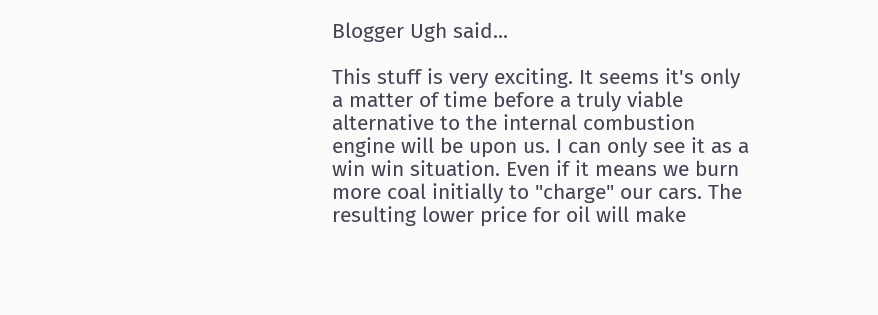Blogger Ugh said...

This stuff is very exciting. It seems it's only a matter of time before a truly viable alternative to the internal combustion engine will be upon us. I can only see it as a win win situation. Even if it means we burn more coal initially to "charge" our cars. The resulting lower price for oil will make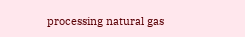processing natural gas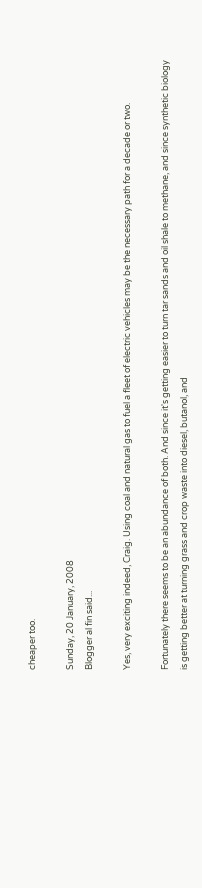cheaper too.

Sunday, 20 January, 2008
Blogger al fin said...

Yes, very exciting indeed, Craig. Using coal and natural gas to fuel a fleet of electric vehicles may be the necessary path for a decade or two.

Fortunately there seems to be an abundance of both. And since it's getting easier to turn tar sands and oil shale to methane, and since synthetic biology is getting better at turning grass and crop waste into diesel, butanol, and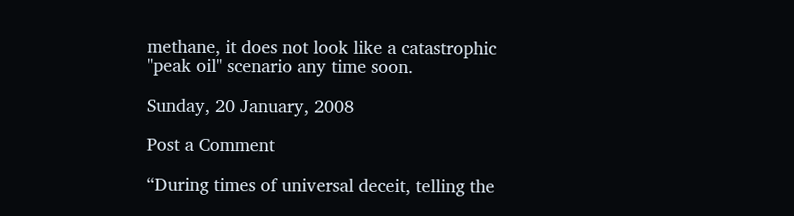methane, it does not look like a catastrophic "peak oil" scenario any time soon.

Sunday, 20 January, 2008

Post a Comment

“During times of universal deceit, telling the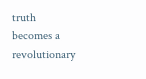truth becomes a revolutionary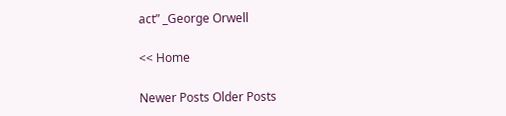act” _George Orwell

<< Home

Newer Posts Older Posts